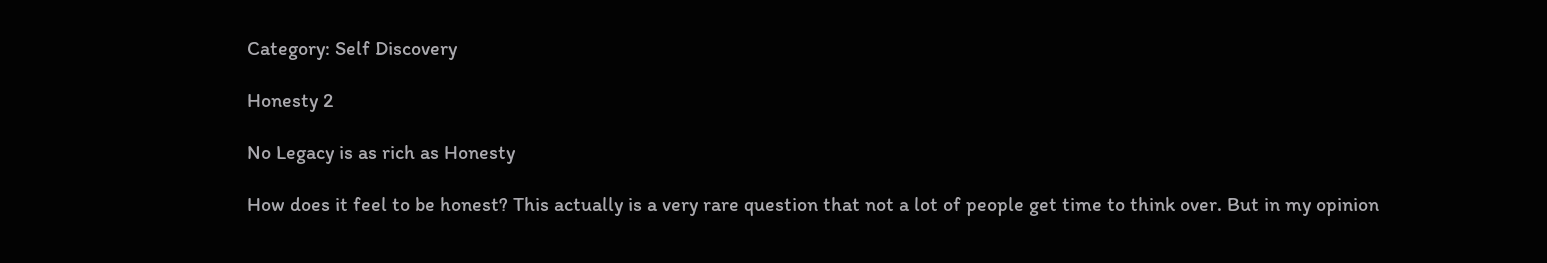Category: Self Discovery

Honesty 2

No Legacy is as rich as Honesty

How does it feel to be honest? This actually is a very rare question that not a lot of people get time to think over. But in my opinion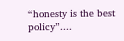“honesty is the best policy”....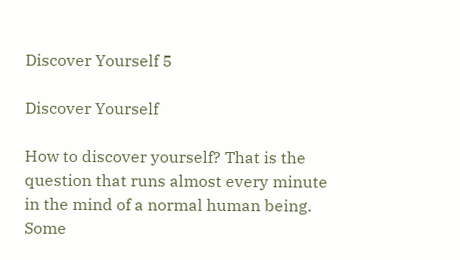Discover Yourself 5

Discover Yourself

How to discover yourself? That is the question that runs almost every minute in the mind of a normal human being. Some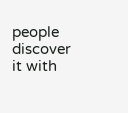people discover it with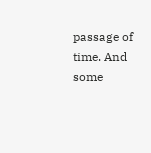passage of time. And some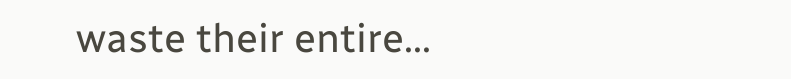waste their entire...